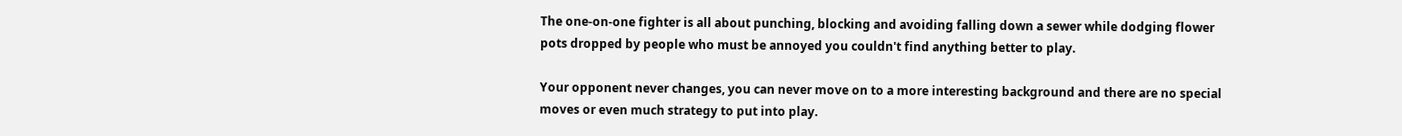The one-on-one fighter is all about punching, blocking and avoiding falling down a sewer while dodging flower pots dropped by people who must be annoyed you couldn't find anything better to play.

Your opponent never changes, you can never move on to a more interesting background and there are no special moves or even much strategy to put into play.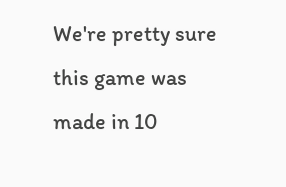We're pretty sure this game was made in 10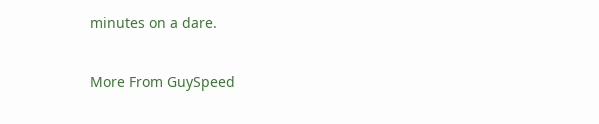minutes on a dare.

More From GuySpeed